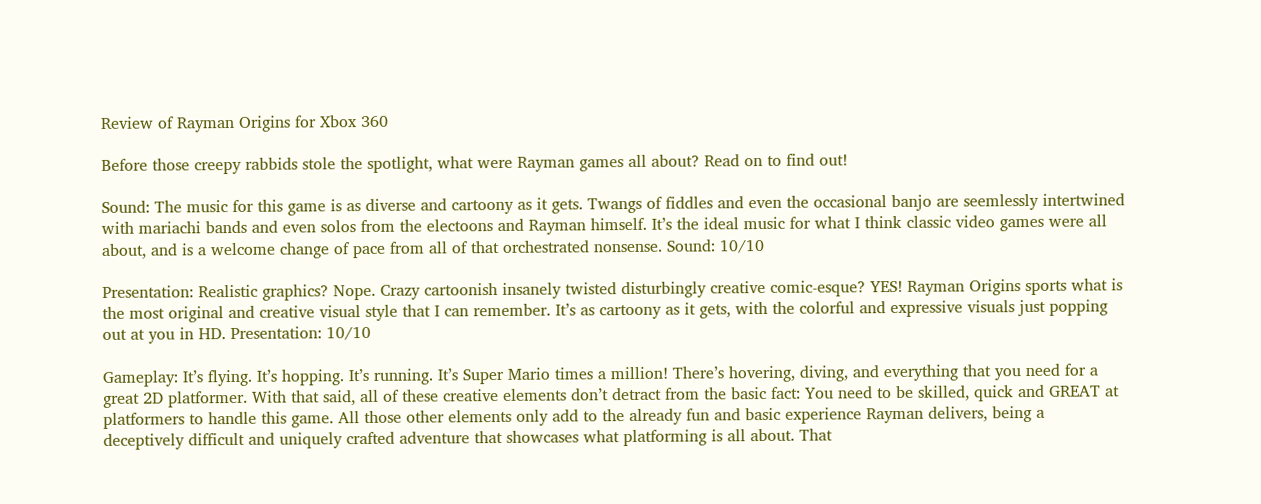Review of Rayman Origins for Xbox 360

Before those creepy rabbids stole the spotlight, what were Rayman games all about? Read on to find out!

Sound: The music for this game is as diverse and cartoony as it gets. Twangs of fiddles and even the occasional banjo are seemlessly intertwined with mariachi bands and even solos from the electoons and Rayman himself. It’s the ideal music for what I think classic video games were all about, and is a welcome change of pace from all of that orchestrated nonsense. Sound: 10/10

Presentation: Realistic graphics? Nope. Crazy cartoonish insanely twisted disturbingly creative comic-esque? YES! Rayman Origins sports what is the most original and creative visual style that I can remember. It’s as cartoony as it gets, with the colorful and expressive visuals just popping out at you in HD. Presentation: 10/10

Gameplay: It’s flying. It’s hopping. It’s running. It’s Super Mario times a million! There’s hovering, diving, and everything that you need for a great 2D platformer. With that said, all of these creative elements don’t detract from the basic fact: You need to be skilled, quick and GREAT at platformers to handle this game. All those other elements only add to the already fun and basic experience Rayman delivers, being a deceptively difficult and uniquely crafted adventure that showcases what platforming is all about. That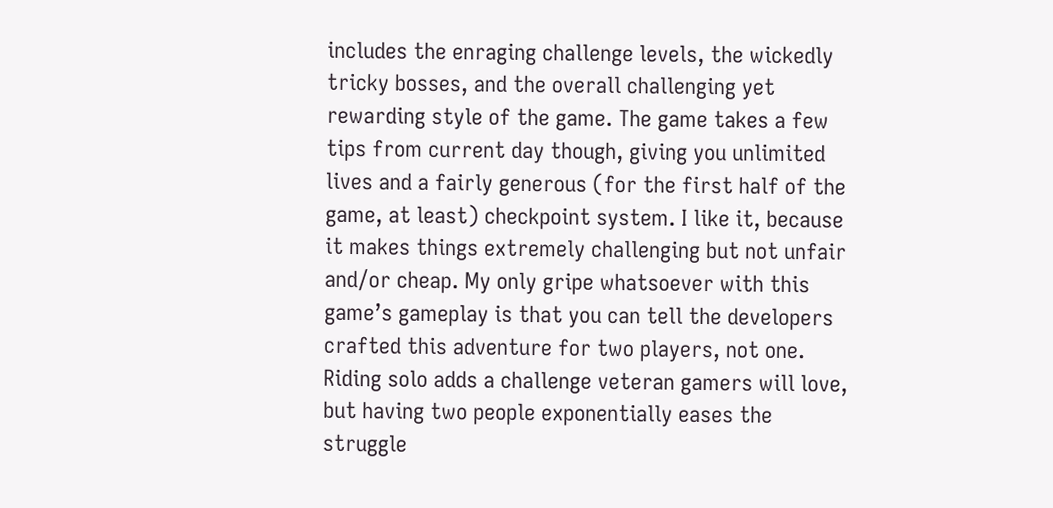includes the enraging challenge levels, the wickedly tricky bosses, and the overall challenging yet rewarding style of the game. The game takes a few tips from current day though, giving you unlimited lives and a fairly generous (for the first half of the game, at least) checkpoint system. I like it, because it makes things extremely challenging but not unfair and/or cheap. My only gripe whatsoever with this game’s gameplay is that you can tell the developers crafted this adventure for two players, not one. Riding solo adds a challenge veteran gamers will love, but having two people exponentially eases the struggle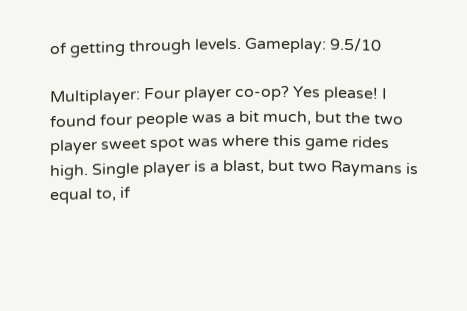of getting through levels. Gameplay: 9.5/10

Multiplayer: Four player co-op? Yes please! I found four people was a bit much, but the two player sweet spot was where this game rides high. Single player is a blast, but two Raymans is equal to, if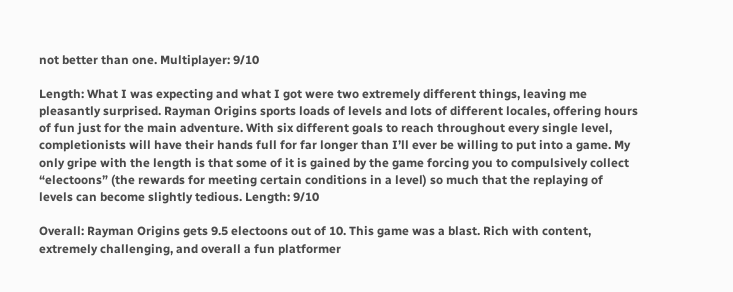not better than one. Multiplayer: 9/10

Length: What I was expecting and what I got were two extremely different things, leaving me pleasantly surprised. Rayman Origins sports loads of levels and lots of different locales, offering hours of fun just for the main adventure. With six different goals to reach throughout every single level, completionists will have their hands full for far longer than I’ll ever be willing to put into a game. My only gripe with the length is that some of it is gained by the game forcing you to compulsively collect “electoons” (the rewards for meeting certain conditions in a level) so much that the replaying of levels can become slightly tedious. Length: 9/10

Overall: Rayman Origins gets 9.5 electoons out of 10. This game was a blast. Rich with content, extremely challenging, and overall a fun platformer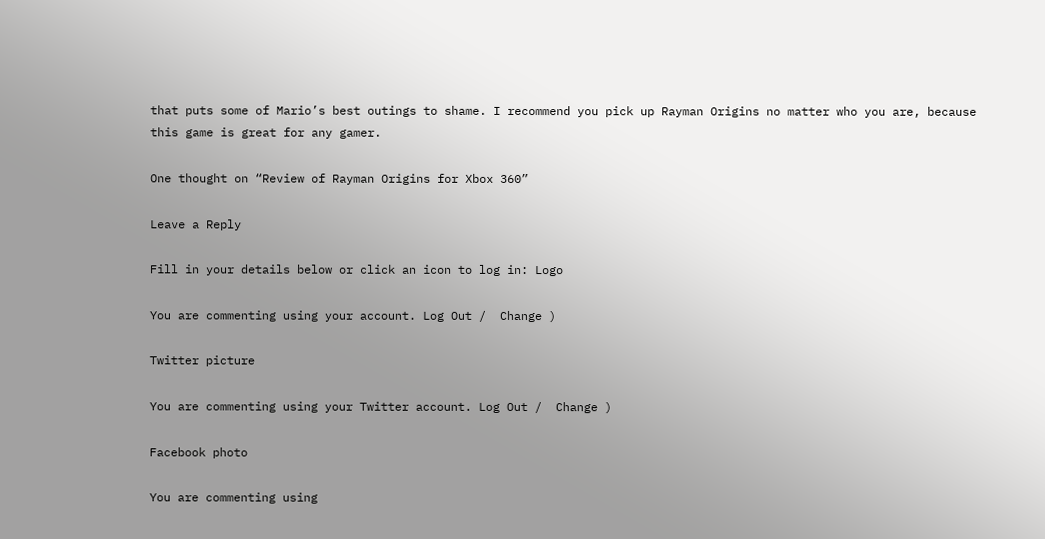that puts some of Mario’s best outings to shame. I recommend you pick up Rayman Origins no matter who you are, because this game is great for any gamer.

One thought on “Review of Rayman Origins for Xbox 360”

Leave a Reply

Fill in your details below or click an icon to log in: Logo

You are commenting using your account. Log Out /  Change )

Twitter picture

You are commenting using your Twitter account. Log Out /  Change )

Facebook photo

You are commenting using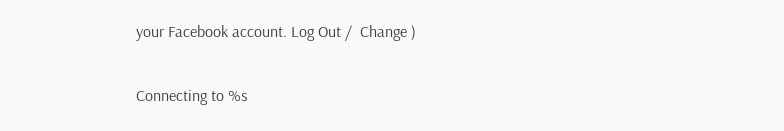your Facebook account. Log Out /  Change )

Connecting to %s